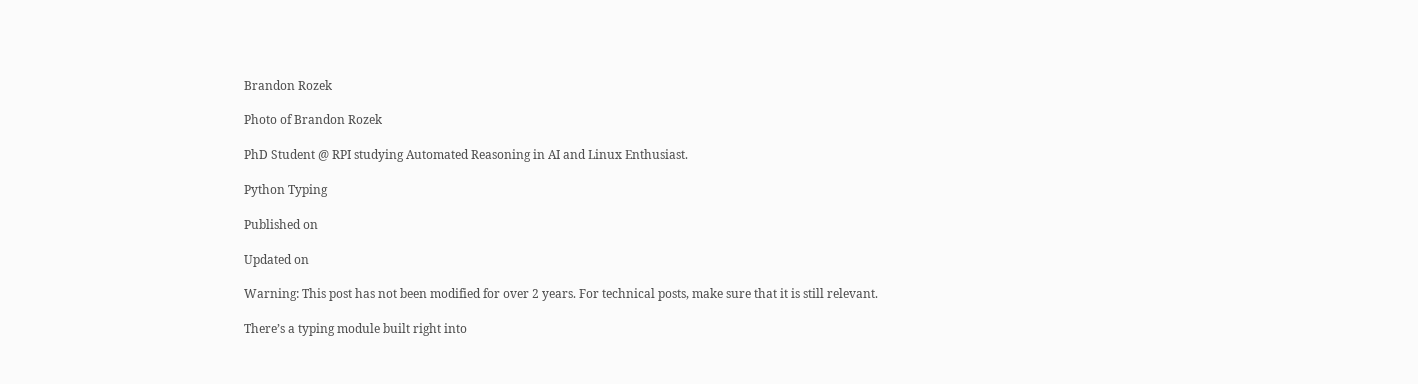Brandon Rozek

Photo of Brandon Rozek

PhD Student @ RPI studying Automated Reasoning in AI and Linux Enthusiast.

Python Typing

Published on

Updated on

Warning: This post has not been modified for over 2 years. For technical posts, make sure that it is still relevant.

There’s a typing module built right into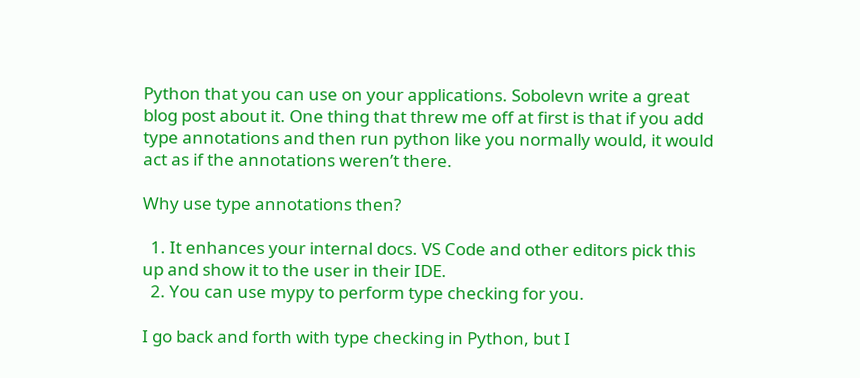Python that you can use on your applications. Sobolevn write a great blog post about it. One thing that threw me off at first is that if you add type annotations and then run python like you normally would, it would act as if the annotations weren’t there.

Why use type annotations then?

  1. It enhances your internal docs. VS Code and other editors pick this up and show it to the user in their IDE.
  2. You can use mypy to perform type checking for you.

I go back and forth with type checking in Python, but I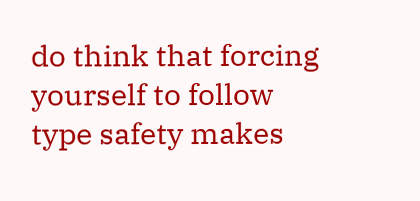do think that forcing yourself to follow type safety makes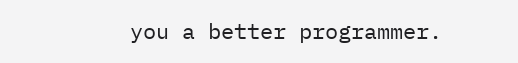you a better programmer.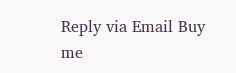Reply via Email Buy me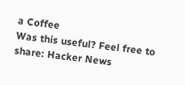a Coffee
Was this useful? Feel free to share: Hacker News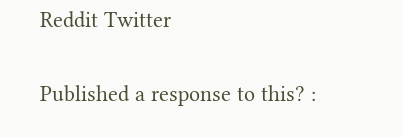Reddit Twitter

Published a response to this? :